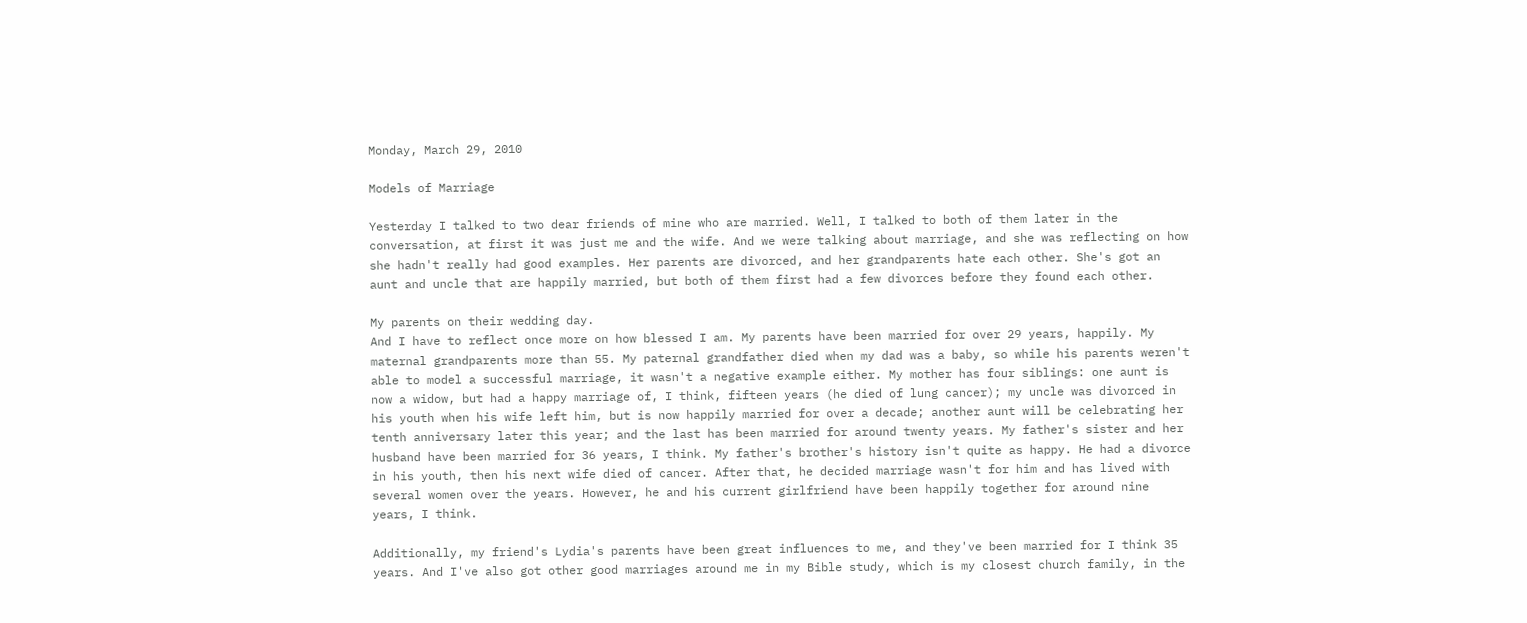Monday, March 29, 2010

Models of Marriage

Yesterday I talked to two dear friends of mine who are married. Well, I talked to both of them later in the conversation, at first it was just me and the wife. And we were talking about marriage, and she was reflecting on how she hadn't really had good examples. Her parents are divorced, and her grandparents hate each other. She's got an aunt and uncle that are happily married, but both of them first had a few divorces before they found each other.

My parents on their wedding day.
And I have to reflect once more on how blessed I am. My parents have been married for over 29 years, happily. My maternal grandparents more than 55. My paternal grandfather died when my dad was a baby, so while his parents weren't able to model a successful marriage, it wasn't a negative example either. My mother has four siblings: one aunt is now a widow, but had a happy marriage of, I think, fifteen years (he died of lung cancer); my uncle was divorced in his youth when his wife left him, but is now happily married for over a decade; another aunt will be celebrating her tenth anniversary later this year; and the last has been married for around twenty years. My father's sister and her husband have been married for 36 years, I think. My father's brother's history isn't quite as happy. He had a divorce in his youth, then his next wife died of cancer. After that, he decided marriage wasn't for him and has lived with several women over the years. However, he and his current girlfriend have been happily together for around nine years, I think.

Additionally, my friend's Lydia's parents have been great influences to me, and they've been married for I think 35 years. And I've also got other good marriages around me in my Bible study, which is my closest church family, in the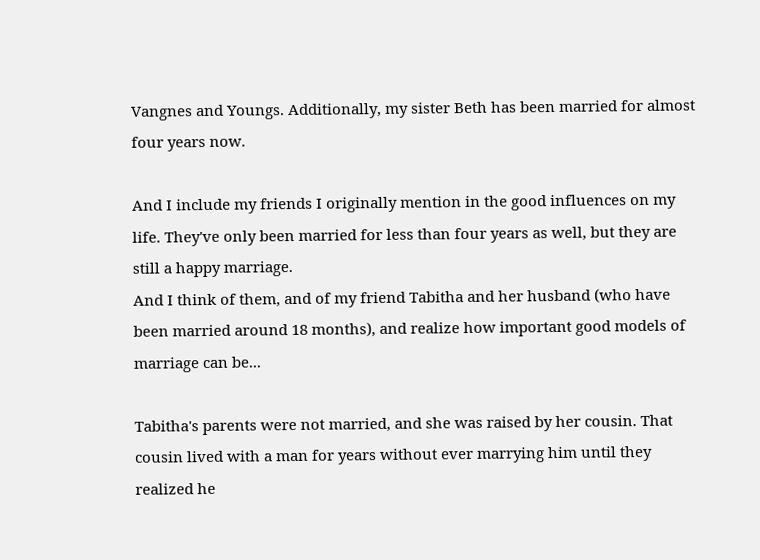Vangnes and Youngs. Additionally, my sister Beth has been married for almost four years now.

And I include my friends I originally mention in the good influences on my life. They've only been married for less than four years as well, but they are still a happy marriage.
And I think of them, and of my friend Tabitha and her husband (who have been married around 18 months), and realize how important good models of marriage can be...

Tabitha's parents were not married, and she was raised by her cousin. That cousin lived with a man for years without ever marrying him until they realized he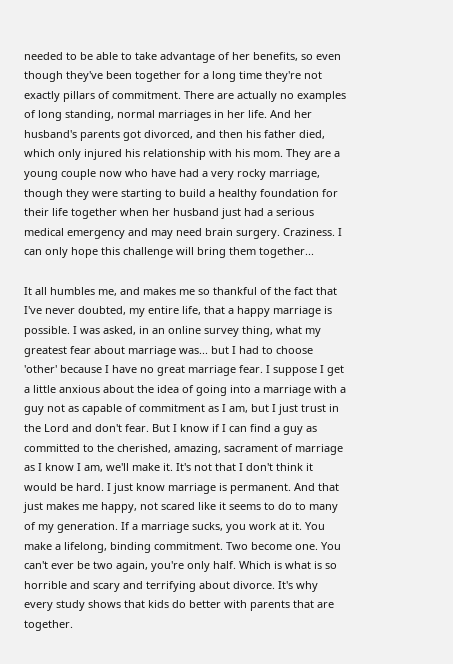needed to be able to take advantage of her benefits, so even though they've been together for a long time they're not exactly pillars of commitment. There are actually no examples of long standing, normal marriages in her life. And her husband's parents got divorced, and then his father died, which only injured his relationship with his mom. They are a young couple now who have had a very rocky marriage, though they were starting to build a healthy foundation for their life together when her husband just had a serious medical emergency and may need brain surgery. Craziness. I can only hope this challenge will bring them together...

It all humbles me, and makes me so thankful of the fact that I've never doubted, my entire life, that a happy marriage is possible. I was asked, in an online survey thing, what my greatest fear about marriage was... but I had to choose 'other' because I have no great marriage fear. I suppose I get a little anxious about the idea of going into a marriage with a guy not as capable of commitment as I am, but I just trust in the Lord and don't fear. But I know if I can find a guy as committed to the cherished, amazing, sacrament of marriage as I know I am, we'll make it. It's not that I don't think it would be hard. I just know marriage is permanent. And that just makes me happy, not scared like it seems to do to many of my generation. If a marriage sucks, you work at it. You make a lifelong, binding commitment. Two become one. You can't ever be two again, you're only half. Which is what is so horrible and scary and terrifying about divorce. It's why every study shows that kids do better with parents that are together.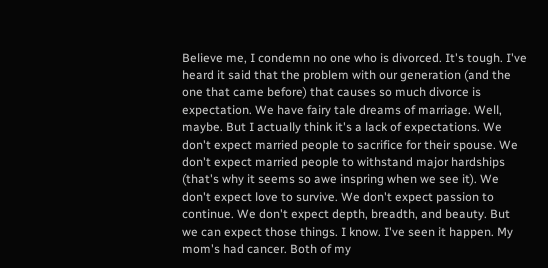Believe me, I condemn no one who is divorced. It's tough. I've heard it said that the problem with our generation (and the one that came before) that causes so much divorce is expectation. We have fairy tale dreams of marriage. Well, maybe. But I actually think it's a lack of expectations. We don't expect married people to sacrifice for their spouse. We don't expect married people to withstand major hardships (that's why it seems so awe inspring when we see it). We don't expect love to survive. We don't expect passion to continue. We don't expect depth, breadth, and beauty. But we can expect those things. I know. I've seen it happen. My mom's had cancer. Both of my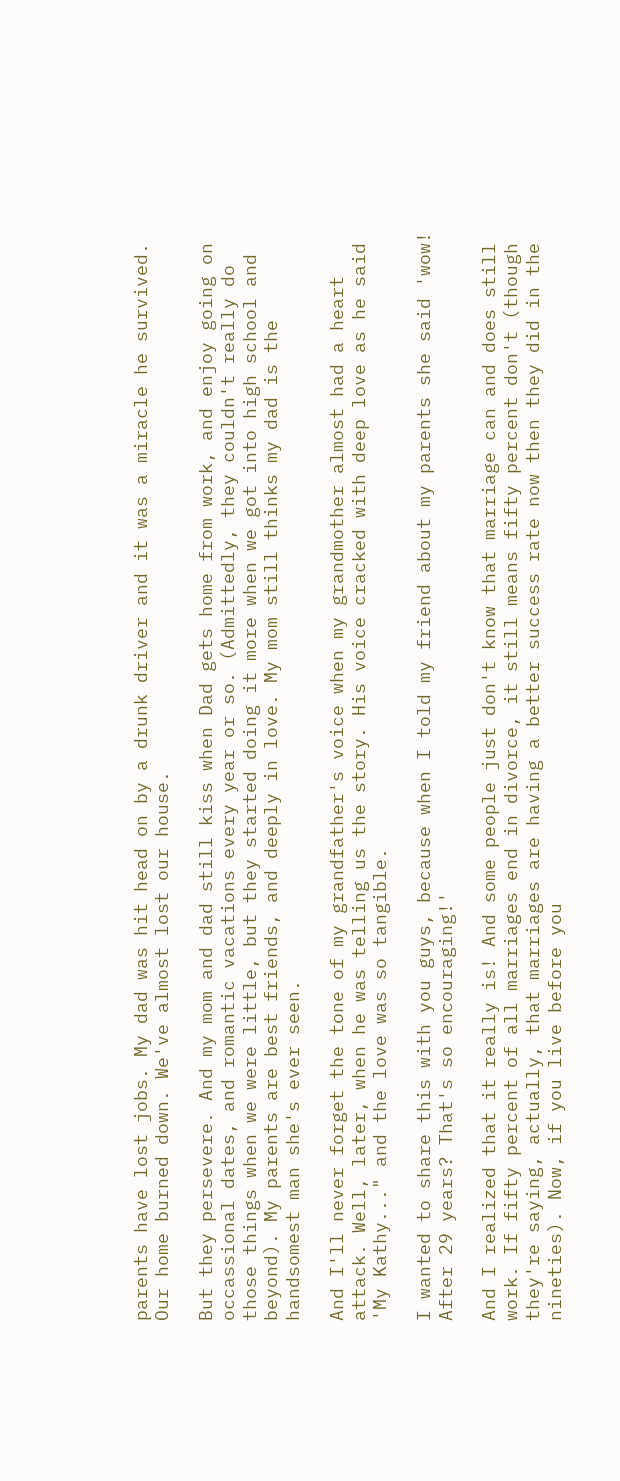parents have lost jobs. My dad was hit head on by a drunk driver and it was a miracle he survived. Our home burned down. We've almost lost our house.

But they persevere. And my mom and dad still kiss when Dad gets home from work, and enjoy going on occassional dates, and romantic vacations every year or so. (Admittedly, they couldn't really do those things when we were little, but they started doing it more when we got into high school and beyond). My parents are best friends, and deeply in love. My mom still thinks my dad is the handsomest man she's ever seen.

And I'll never forget the tone of my grandfather's voice when my grandmother almost had a heart attack. Well, later, when he was telling us the story. His voice cracked with deep love as he said 'My Kathy..." and the love was so tangible.

I wanted to share this with you guys, because when I told my friend about my parents she said 'wow! After 29 years? That's so encouraging!'

And I realized that it really is! And some people just don't know that marriage can and does still work. If fifty percent of all marriages end in divorce, it still means fifty percent don't (though they're saying, actually, that marriages are having a better success rate now then they did in the nineties). Now, if you live before you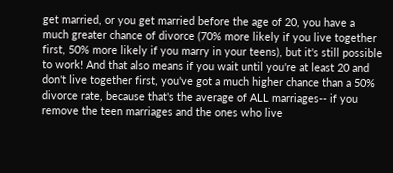get married, or you get married before the age of 20, you have a much greater chance of divorce (70% more likely if you live together first, 50% more likely if you marry in your teens), but it's still possible to work! And that also means if you wait until you're at least 20 and don't live together first, you've got a much higher chance than a 50% divorce rate, because that's the average of ALL marriages-- if you remove the teen marriages and the ones who live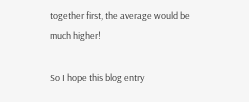together first, the average would be much higher!

So I hope this blog entry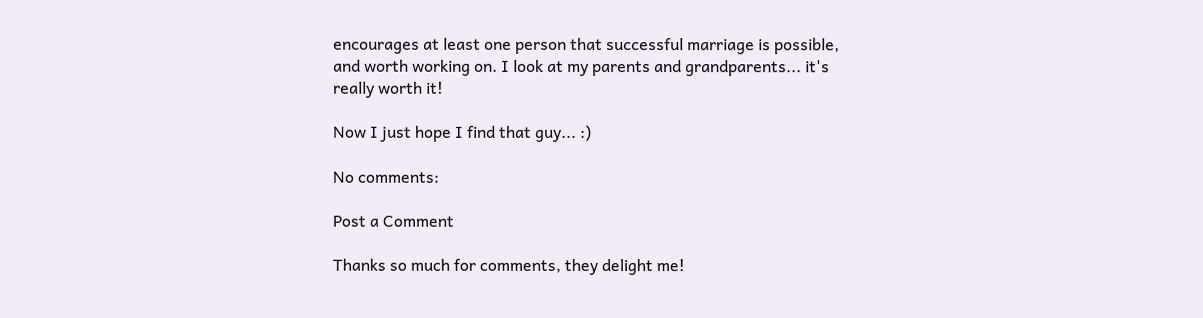encourages at least one person that successful marriage is possible, and worth working on. I look at my parents and grandparents... it's really worth it!

Now I just hope I find that guy... :)

No comments:

Post a Comment

Thanks so much for comments, they delight me!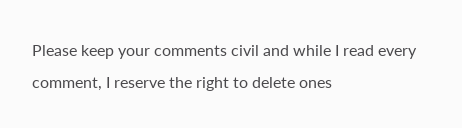Please keep your comments civil and while I read every comment, I reserve the right to delete ones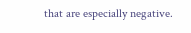that are especially negative.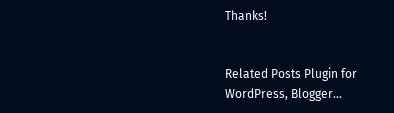Thanks!


Related Posts Plugin for WordPress, Blogger...